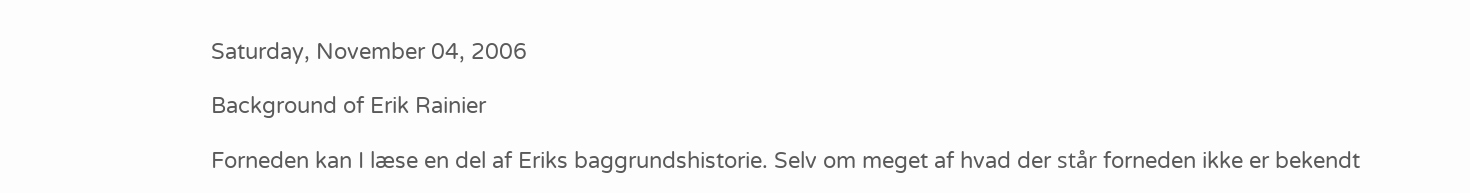Saturday, November 04, 2006

Background of Erik Rainier

Forneden kan I læse en del af Eriks baggrundshistorie. Selv om meget af hvad der står forneden ikke er bekendt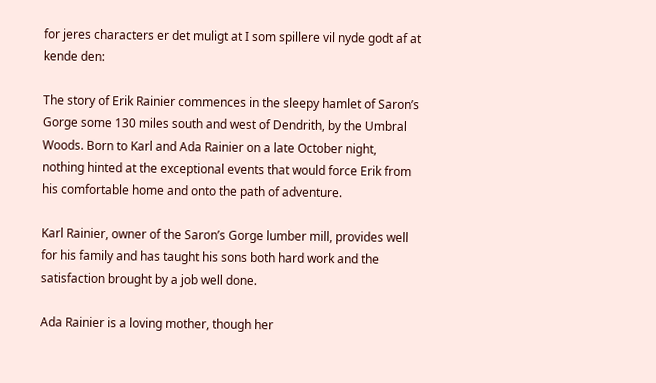for jeres characters er det muligt at I som spillere vil nyde godt af at kende den:

The story of Erik Rainier commences in the sleepy hamlet of Saron’s Gorge some 130 miles south and west of Dendrith, by the Umbral Woods. Born to Karl and Ada Rainier on a late October night, nothing hinted at the exceptional events that would force Erik from his comfortable home and onto the path of adventure.

Karl Rainier, owner of the Saron’s Gorge lumber mill, provides well for his family and has taught his sons both hard work and the satisfaction brought by a job well done.

Ada Rainier is a loving mother, though her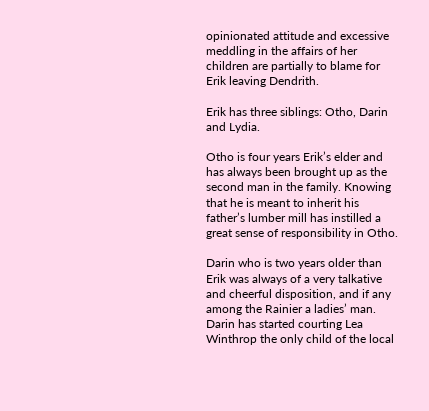opinionated attitude and excessive meddling in the affairs of her children are partially to blame for Erik leaving Dendrith.

Erik has three siblings: Otho, Darin and Lydia.

Otho is four years Erik’s elder and has always been brought up as the second man in the family. Knowing that he is meant to inherit his father’s lumber mill has instilled a great sense of responsibility in Otho.

Darin who is two years older than Erik was always of a very talkative and cheerful disposition, and if any among the Rainier a ladies’ man. Darin has started courting Lea Winthrop the only child of the local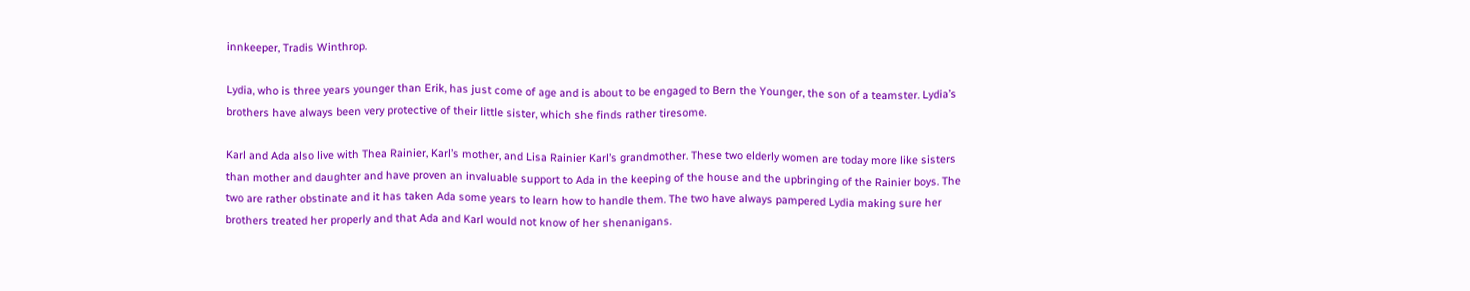innkeeper, Tradis Winthrop.

Lydia, who is three years younger than Erik, has just come of age and is about to be engaged to Bern the Younger, the son of a teamster. Lydia’s brothers have always been very protective of their little sister, which she finds rather tiresome.

Karl and Ada also live with Thea Rainier, Karl’s mother, and Lisa Rainier Karl’s grandmother. These two elderly women are today more like sisters than mother and daughter and have proven an invaluable support to Ada in the keeping of the house and the upbringing of the Rainier boys. The two are rather obstinate and it has taken Ada some years to learn how to handle them. The two have always pampered Lydia making sure her brothers treated her properly and that Ada and Karl would not know of her shenanigans.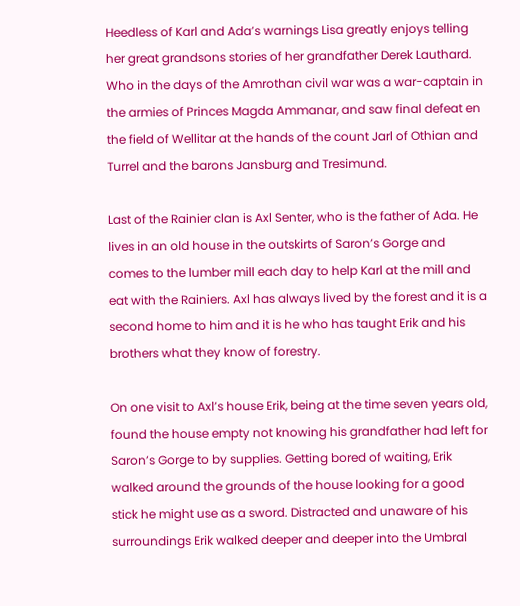Heedless of Karl and Ada’s warnings Lisa greatly enjoys telling her great grandsons stories of her grandfather Derek Lauthard. Who in the days of the Amrothan civil war was a war-captain in the armies of Princes Magda Ammanar, and saw final defeat en the field of Wellitar at the hands of the count Jarl of Othian and Turrel and the barons Jansburg and Tresimund.

Last of the Rainier clan is Axl Senter, who is the father of Ada. He lives in an old house in the outskirts of Saron’s Gorge and comes to the lumber mill each day to help Karl at the mill and eat with the Rainiers. Axl has always lived by the forest and it is a second home to him and it is he who has taught Erik and his brothers what they know of forestry.

On one visit to Axl’s house Erik, being at the time seven years old, found the house empty not knowing his grandfather had left for Saron’s Gorge to by supplies. Getting bored of waiting, Erik walked around the grounds of the house looking for a good stick he might use as a sword. Distracted and unaware of his surroundings Erik walked deeper and deeper into the Umbral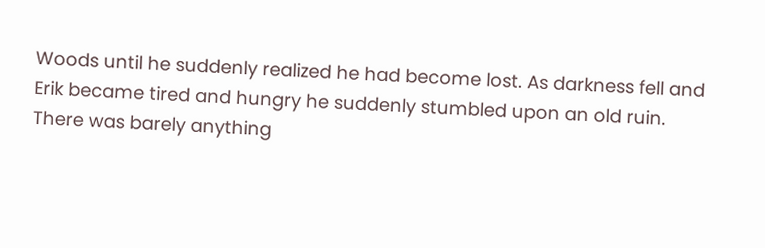Woods until he suddenly realized he had become lost. As darkness fell and Erik became tired and hungry he suddenly stumbled upon an old ruin. There was barely anything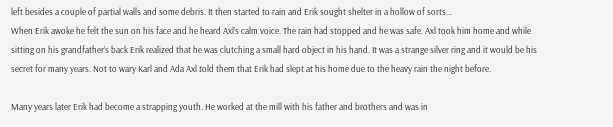left besides a couple of partial walls and some debris. It then started to rain and Erik sought shelter in a hollow of sorts…
When Erik awoke he felt the sun on his face and he heard Axl’s calm voice. The rain had stopped and he was safe. Axl took him home and while sitting on his grandfather’s back Erik realized that he was clutching a small hard object in his hand. It was a strange silver ring and it would be his secret for many years. Not to wary Karl and Ada Axl told them that Erik had slept at his home due to the heavy rain the night before.

Many years later Erik had become a strapping youth. He worked at the mill with his father and brothers and was in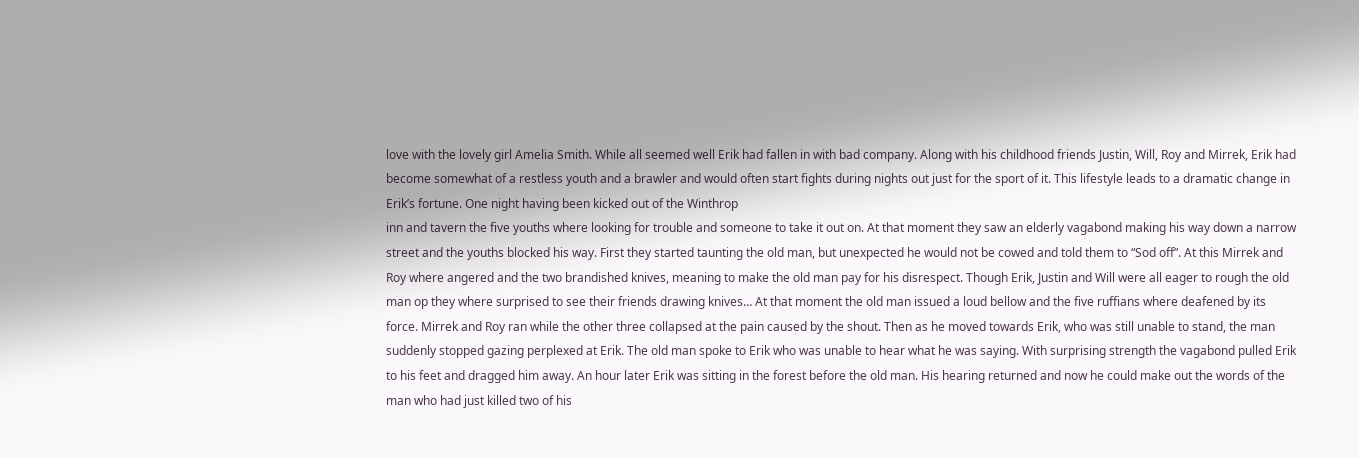love with the lovely girl Amelia Smith. While all seemed well Erik had fallen in with bad company. Along with his childhood friends Justin, Will, Roy and Mirrek, Erik had become somewhat of a restless youth and a brawler and would often start fights during nights out just for the sport of it. This lifestyle leads to a dramatic change in Erik’s fortune. One night having been kicked out of the Winthrop
inn and tavern the five youths where looking for trouble and someone to take it out on. At that moment they saw an elderly vagabond making his way down a narrow street and the youths blocked his way. First they started taunting the old man, but unexpected he would not be cowed and told them to “Sod off”. At this Mirrek and Roy where angered and the two brandished knives, meaning to make the old man pay for his disrespect. Though Erik, Justin and Will were all eager to rough the old man op they where surprised to see their friends drawing knives… At that moment the old man issued a loud bellow and the five ruffians where deafened by its force. Mirrek and Roy ran while the other three collapsed at the pain caused by the shout. Then as he moved towards Erik, who was still unable to stand, the man suddenly stopped gazing perplexed at Erik. The old man spoke to Erik who was unable to hear what he was saying. With surprising strength the vagabond pulled Erik to his feet and dragged him away. An hour later Erik was sitting in the forest before the old man. His hearing returned and now he could make out the words of the man who had just killed two of his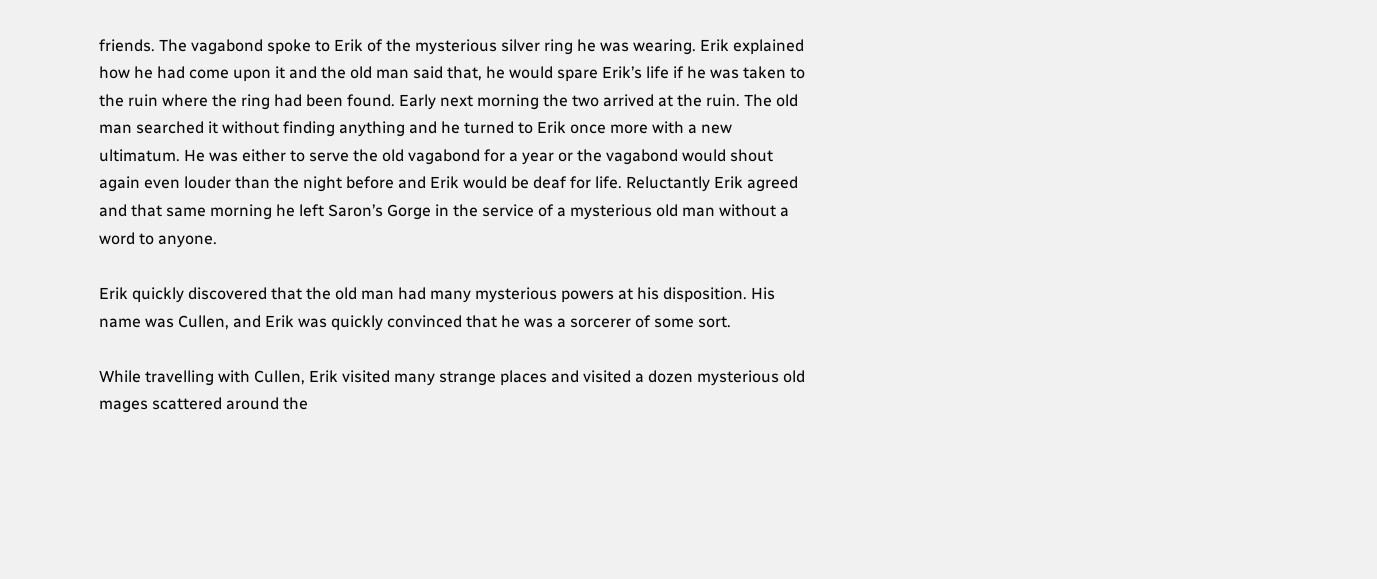friends. The vagabond spoke to Erik of the mysterious silver ring he was wearing. Erik explained how he had come upon it and the old man said that, he would spare Erik’s life if he was taken to the ruin where the ring had been found. Early next morning the two arrived at the ruin. The old man searched it without finding anything and he turned to Erik once more with a new ultimatum. He was either to serve the old vagabond for a year or the vagabond would shout again even louder than the night before and Erik would be deaf for life. Reluctantly Erik agreed and that same morning he left Saron’s Gorge in the service of a mysterious old man without a word to anyone.

Erik quickly discovered that the old man had many mysterious powers at his disposition. His name was Cullen, and Erik was quickly convinced that he was a sorcerer of some sort.

While travelling with Cullen, Erik visited many strange places and visited a dozen mysterious old mages scattered around the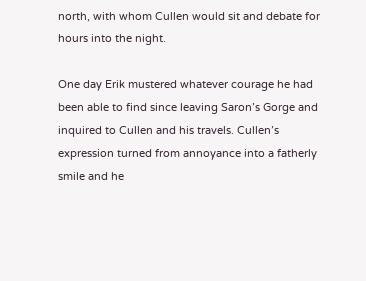north, with whom Cullen would sit and debate for hours into the night.

One day Erik mustered whatever courage he had been able to find since leaving Saron’s Gorge and inquired to Cullen and his travels. Cullen’s expression turned from annoyance into a fatherly smile and he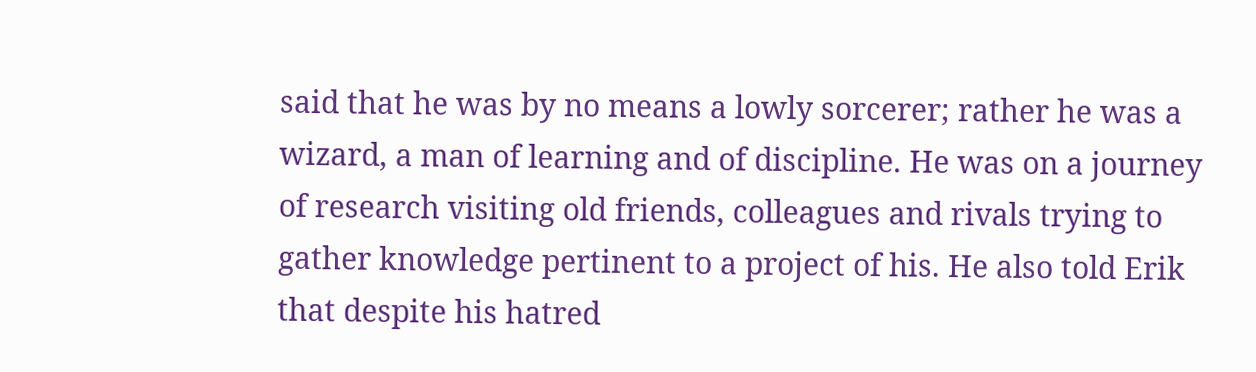said that he was by no means a lowly sorcerer; rather he was a wizard, a man of learning and of discipline. He was on a journey of research visiting old friends, colleagues and rivals trying to gather knowledge pertinent to a project of his. He also told Erik that despite his hatred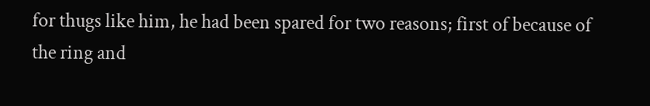for thugs like him, he had been spared for two reasons; first of because of the ring and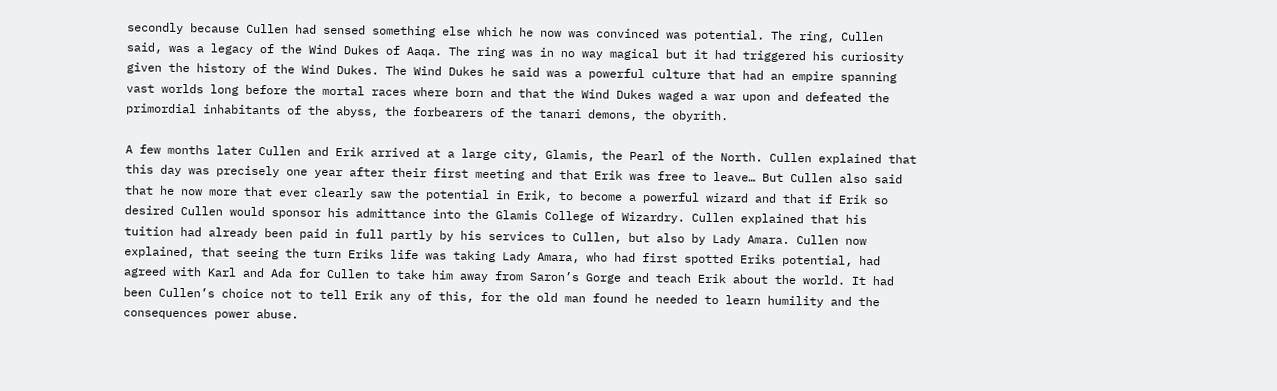secondly because Cullen had sensed something else which he now was convinced was potential. The ring, Cullen said, was a legacy of the Wind Dukes of Aaqa. The ring was in no way magical but it had triggered his curiosity given the history of the Wind Dukes. The Wind Dukes he said was a powerful culture that had an empire spanning vast worlds long before the mortal races where born and that the Wind Dukes waged a war upon and defeated the primordial inhabitants of the abyss, the forbearers of the tanari demons, the obyrith.

A few months later Cullen and Erik arrived at a large city, Glamis, the Pearl of the North. Cullen explained that this day was precisely one year after their first meeting and that Erik was free to leave… But Cullen also said that he now more that ever clearly saw the potential in Erik, to become a powerful wizard and that if Erik so desired Cullen would sponsor his admittance into the Glamis College of Wizardry. Cullen explained that his tuition had already been paid in full partly by his services to Cullen, but also by Lady Amara. Cullen now explained, that seeing the turn Eriks life was taking Lady Amara, who had first spotted Eriks potential, had agreed with Karl and Ada for Cullen to take him away from Saron’s Gorge and teach Erik about the world. It had been Cullen’s choice not to tell Erik any of this, for the old man found he needed to learn humility and the consequences power abuse.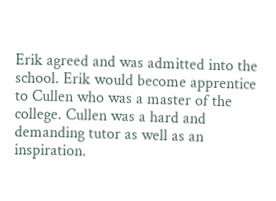Erik agreed and was admitted into the school. Erik would become apprentice to Cullen who was a master of the college. Cullen was a hard and demanding tutor as well as an inspiration.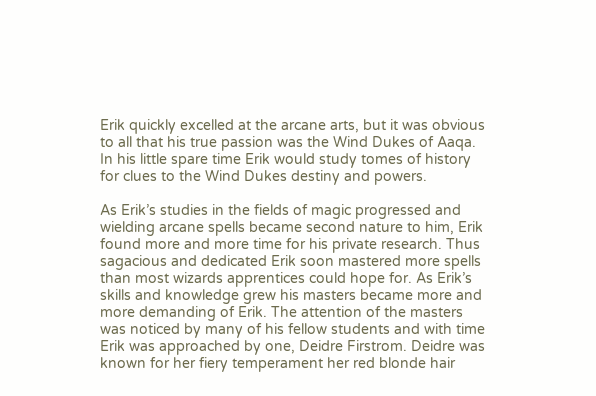Erik quickly excelled at the arcane arts, but it was obvious to all that his true passion was the Wind Dukes of Aaqa. In his little spare time Erik would study tomes of history for clues to the Wind Dukes destiny and powers.

As Erik’s studies in the fields of magic progressed and wielding arcane spells became second nature to him, Erik found more and more time for his private research. Thus sagacious and dedicated Erik soon mastered more spells than most wizards apprentices could hope for. As Erik’s skills and knowledge grew his masters became more and more demanding of Erik. The attention of the masters was noticed by many of his fellow students and with time Erik was approached by one, Deidre Firstrom. Deidre was known for her fiery temperament her red blonde hair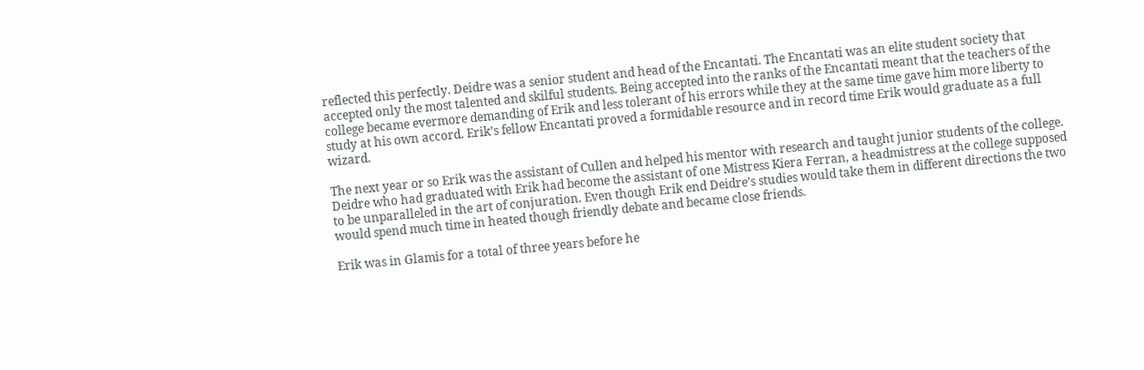reflected this perfectly. Deidre was a senior student and head of the Encantati. The Encantati was an elite student society that accepted only the most talented and skilful students. Being accepted into the ranks of the Encantati meant that the teachers of the college became evermore demanding of Erik and less tolerant of his errors while they at the same time gave him more liberty to study at his own accord. Erik’s fellow Encantati proved a formidable resource and in record time Erik would graduate as a full wizard.

The next year or so Erik was the assistant of Cullen and helped his mentor with research and taught junior students of the college. Deidre who had graduated with Erik had become the assistant of one Mistress Kiera Ferran, a headmistress at the college supposed to be unparalleled in the art of conjuration. Even though Erik end Deidre’s studies would take them in different directions the two would spend much time in heated though friendly debate and became close friends.

Erik was in Glamis for a total of three years before he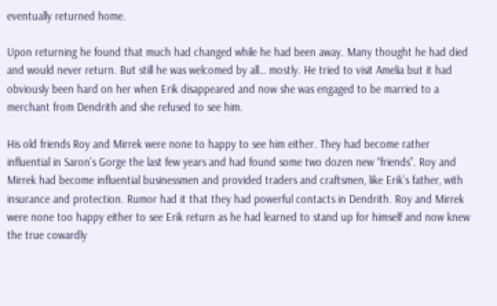eventually returned home.

Upon returning he found that much had changed while he had been away. Many thought he had died and would never return. But still he was welcomed by all… mostly. He tried to visit Amelia but it had obviously been hard on her when Erik disappeared and now she was engaged to be married to a merchant from Dendrith and she refused to see him.

His old friends Roy and Mirrek were none to happy to see him either. They had become rather influential in Saron’s Gorge the last few years and had found some two dozen new “friends”. Roy and Mirrek had become influential businessmen and provided traders and craftsmen, like Erik’s father, with insurance and protection. Rumor had it that they had powerful contacts in Dendrith. Roy and Mirrek were none too happy either to see Erik return as he had learned to stand up for himself and now knew the true cowardly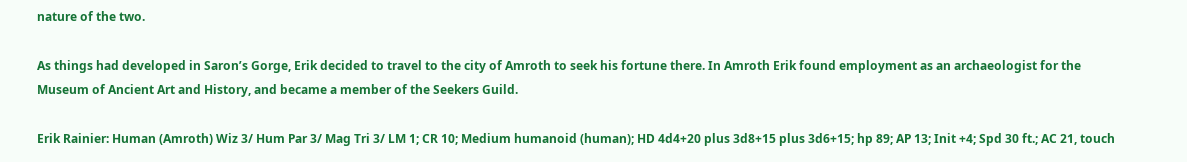nature of the two.

As things had developed in Saron’s Gorge, Erik decided to travel to the city of Amroth to seek his fortune there. In Amroth Erik found employment as an archaeologist for the Museum of Ancient Art and History, and became a member of the Seekers Guild.

Erik Rainier: Human (Amroth) Wiz 3/ Hum Par 3/ Mag Tri 3/ LM 1; CR 10; Medium humanoid (human); HD 4d4+20 plus 3d8+15 plus 3d6+15; hp 89; AP 13; Init +4; Spd 30 ft.; AC 21, touch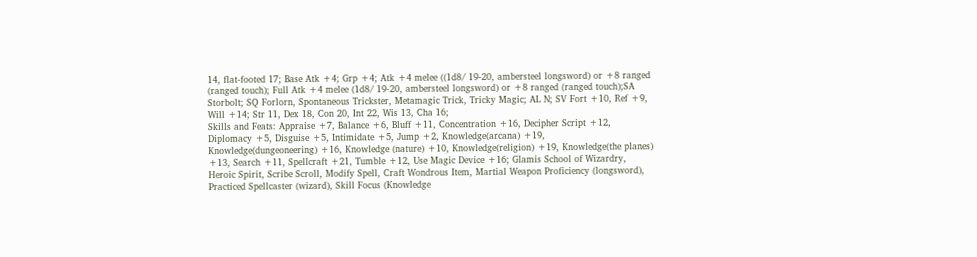14, flat-footed 17; Base Atk +4; Grp +4; Atk +4 melee ((1d8/ 19-20, ambersteel longsword) or +8 ranged (ranged touch); Full Atk +4 melee (1d8/ 19-20, ambersteel longsword) or +8 ranged (ranged touch);SA Storbolt; SQ Forlorn, Spontaneous Trickster, Metamagic Trick, Tricky Magic; AL N; SV Fort +10, Ref +9, Will +14; Str 11, Dex 18, Con 20, Int 22, Wis 13, Cha 16;
Skills and Feats: Appraise +7, Balance +6, Bluff +11, Concentration +16, Decipher Script +12, Diplomacy +5, Disguise +5, Intimidate +5, Jump +2, Knowledge(arcana) +19, Knowledge(dungeoneering) +16, Knowledge (nature) +10, Knowledge(religion) +19, Knowledge(the planes) +13, Search +11, Spellcraft +21, Tumble +12, Use Magic Device +16; Glamis School of Wizardry, Heroic Spirit, Scribe Scroll, Modify Spell, Craft Wondrous Item, Martial Weapon Proficiency (longsword), Practiced Spellcaster (wizard), Skill Focus (Knowledge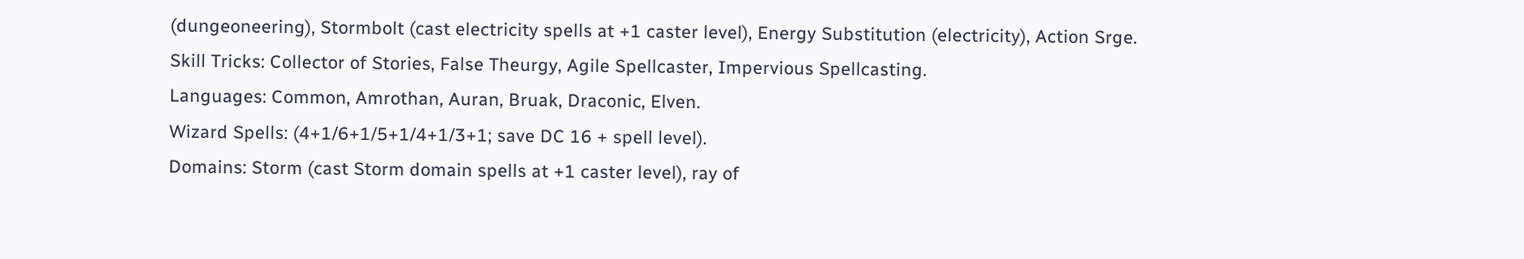(dungeoneering), Stormbolt (cast electricity spells at +1 caster level), Energy Substitution (electricity), Action Srge.
Skill Tricks: Collector of Stories, False Theurgy, Agile Spellcaster, Impervious Spellcasting.
Languages: Common, Amrothan, Auran, Bruak, Draconic, Elven.
Wizard Spells: (4+1/6+1/5+1/4+1/3+1; save DC 16 + spell level).
Domains: Storm (cast Storm domain spells at +1 caster level), ray of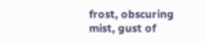frost, obscuring mist, gust of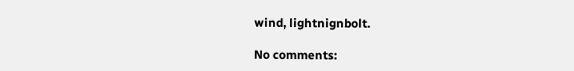wind, lightnignbolt.

No comments: